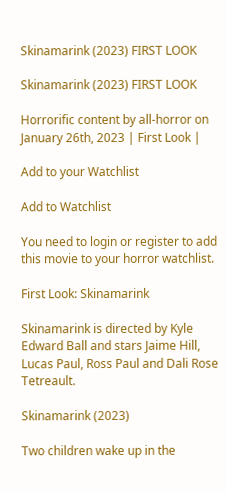Skinamarink (2023) FIRST LOOK

Skinamarink (2023) FIRST LOOK

Horrorific content by all-horror on January 26th, 2023 | First Look |

Add to your Watchlist

Add to Watchlist

You need to login or register to add this movie to your horror watchlist.

First Look: Skinamarink

Skinamarink is directed by Kyle Edward Ball and stars Jaime Hill, Lucas Paul, Ross Paul and Dali Rose Tetreault.

Skinamarink (2023)

Two children wake up in the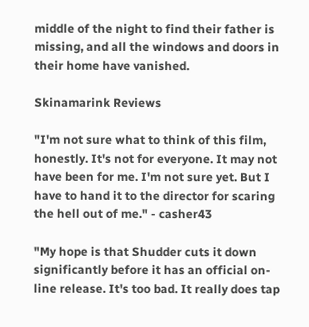middle of the night to find their father is missing, and all the windows and doors in their home have vanished.

Skinamarink Reviews

"I'm not sure what to think of this film, honestly. It's not for everyone. It may not have been for me. I'm not sure yet. But I have to hand it to the director for scaring the hell out of me." - casher43

"My hope is that Shudder cuts it down significantly before it has an official on-line release. It's too bad. It really does tap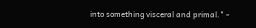into something visceral and primal." -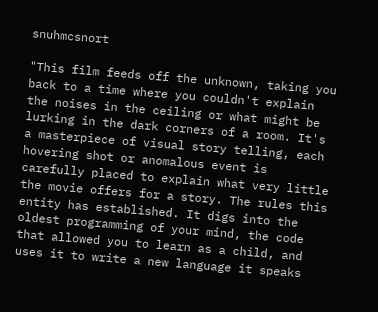snuhmcsnort

"This film feeds off the unknown, taking you back to a time where you couldn't explain the noises in the ceiling or what might be lurking in the dark corners of a room. It's a masterpiece of visual story telling, each hovering shot or anomalous event is carefully placed to explain what very little the movie offers for a story. The rules this entity has established. It digs into the oldest programming of your mind, the code that allowed you to learn as a child, and uses it to write a new language it speaks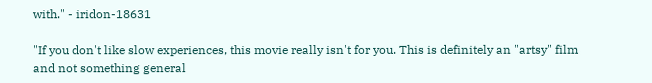with." - iridon-18631

"If you don't like slow experiences, this movie really isn't for you. This is definitely an "artsy" film and not something general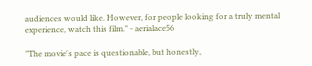audiences would like. However, for people looking for a truly mental experience, watch this film." - aerialace56

"The movie's pace is questionable, but honestly,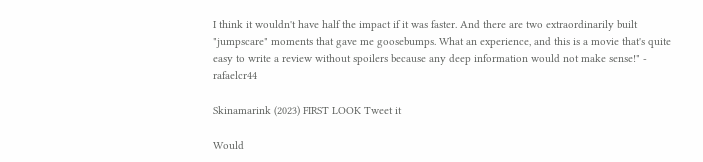I think it wouldn't have half the impact if it was faster. And there are two extraordinarily built "jumpscare" moments that gave me goosebumps. What an experience, and this is a movie that's quite easy to write a review without spoilers because any deep information would not make sense!" - rafaelcr44

Skinamarink (2023) FIRST LOOK Tweet it

Would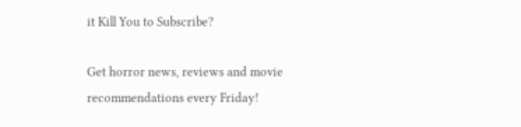it Kill You to Subscribe?

Get horror news, reviews and movie recommendations every Friday!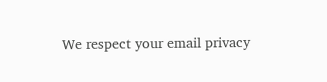We respect your email privacy